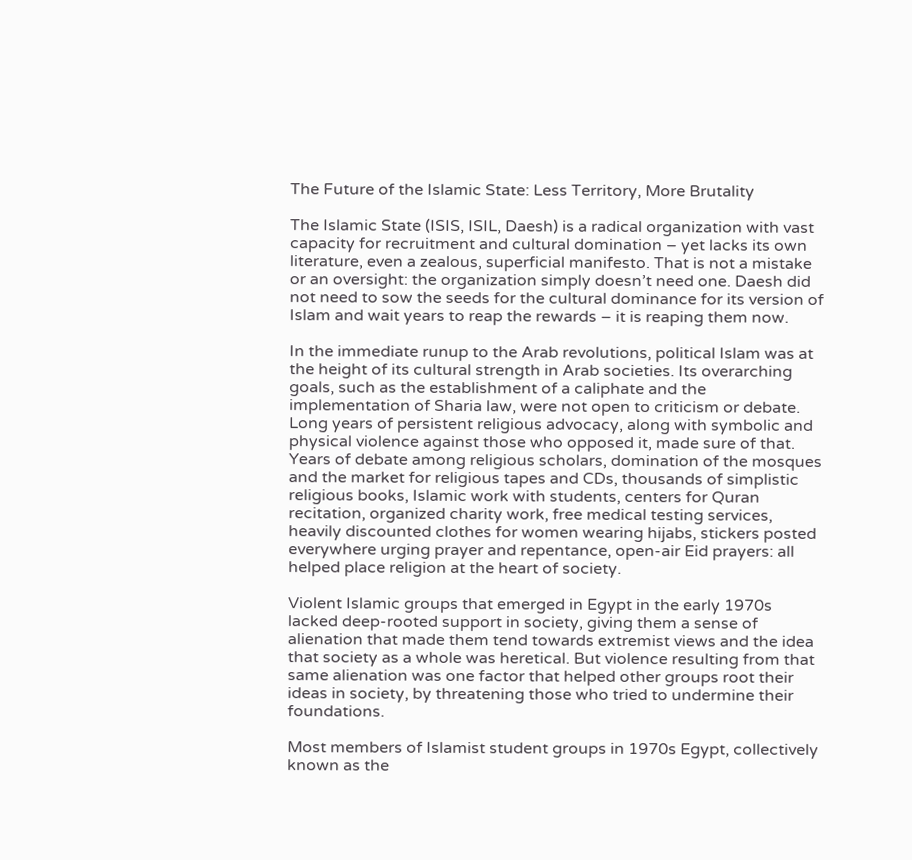The Future of the Islamic State: Less Territory, More Brutality

The Islamic State (ISIS, ISIL, Daesh) is a radical organization with vast capacity for recruitment and cultural domination – yet lacks its own literature, even a zealous, superficial manifesto. That is not a mistake or an oversight: the organization simply doesn’t need one. Daesh did not need to sow the seeds for the cultural dominance for its version of Islam and wait years to reap the rewards – it is reaping them now.

In the immediate runup to the Arab revolutions, political Islam was at the height of its cultural strength in Arab societies. Its overarching goals, such as the establishment of a caliphate and the implementation of Sharia law, were not open to criticism or debate. Long years of persistent religious advocacy, along with symbolic and physical violence against those who opposed it, made sure of that. Years of debate among religious scholars, domination of the mosques and the market for religious tapes and CDs, thousands of simplistic religious books, Islamic work with students, centers for Quran recitation, organized charity work, free medical testing services, heavily discounted clothes for women wearing hijabs, stickers posted everywhere urging prayer and repentance, open-air Eid prayers: all helped place religion at the heart of society.

Violent Islamic groups that emerged in Egypt in the early 1970s lacked deep-rooted support in society, giving them a sense of alienation that made them tend towards extremist views and the idea that society as a whole was heretical. But violence resulting from that same alienation was one factor that helped other groups root their ideas in society, by threatening those who tried to undermine their foundations.

Most members of Islamist student groups in 1970s Egypt, collectively known as the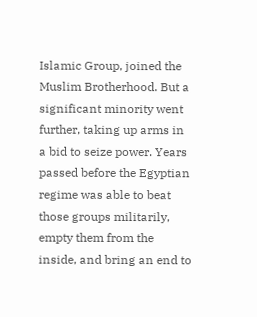Islamic Group, joined the Muslim Brotherhood. But a significant minority went further, taking up arms in a bid to seize power. Years passed before the Egyptian regime was able to beat those groups militarily, empty them from the inside, and bring an end to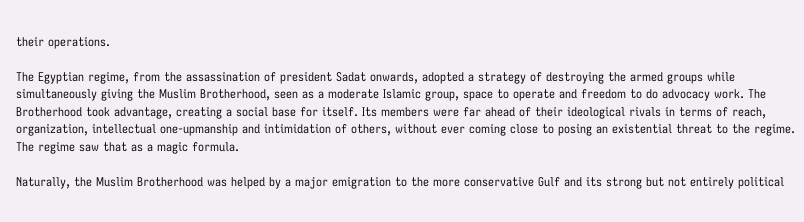their operations.

The Egyptian regime, from the assassination of president Sadat onwards, adopted a strategy of destroying the armed groups while simultaneously giving the Muslim Brotherhood, seen as a moderate Islamic group, space to operate and freedom to do advocacy work. The Brotherhood took advantage, creating a social base for itself. Its members were far ahead of their ideological rivals in terms of reach, organization, intellectual one-upmanship and intimidation of others, without ever coming close to posing an existential threat to the regime. The regime saw that as a magic formula.

Naturally, the Muslim Brotherhood was helped by a major emigration to the more conservative Gulf and its strong but not entirely political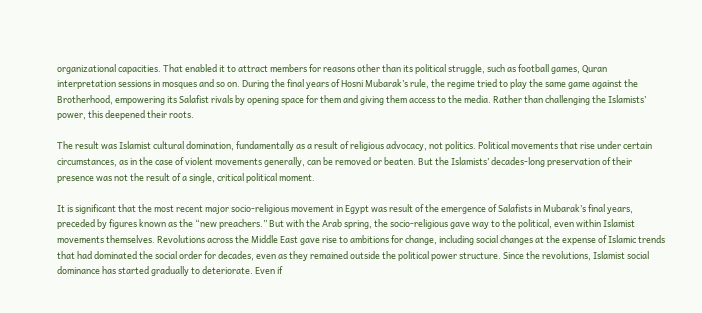organizational capacities. That enabled it to attract members for reasons other than its political struggle, such as football games, Quran interpretation sessions in mosques and so on. During the final years of Hosni Mubarak’s rule, the regime tried to play the same game against the Brotherhood, empowering its Salafist rivals by opening space for them and giving them access to the media. Rather than challenging the Islamists’ power, this deepened their roots.

The result was Islamist cultural domination, fundamentally as a result of religious advocacy, not politics. Political movements that rise under certain circumstances, as in the case of violent movements generally, can be removed or beaten. But the Islamists’ decades-long preservation of their presence was not the result of a single, critical political moment.

It is significant that the most recent major socio-religious movement in Egypt was result of the emergence of Salafists in Mubarak’s final years, preceded by figures known as the “new preachers.” But with the Arab spring, the socio-religious gave way to the political, even within Islamist movements themselves. Revolutions across the Middle East gave rise to ambitions for change, including social changes at the expense of Islamic trends that had dominated the social order for decades, even as they remained outside the political power structure. Since the revolutions, Islamist social dominance has started gradually to deteriorate. Even if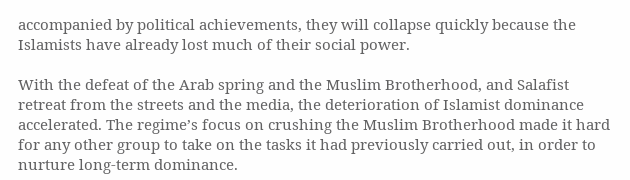accompanied by political achievements, they will collapse quickly because the Islamists have already lost much of their social power.

With the defeat of the Arab spring and the Muslim Brotherhood, and Salafist retreat from the streets and the media, the deterioration of Islamist dominance accelerated. The regime’s focus on crushing the Muslim Brotherhood made it hard for any other group to take on the tasks it had previously carried out, in order to nurture long-term dominance.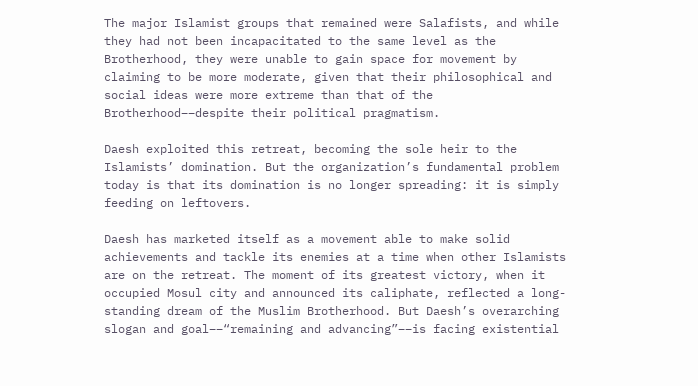The major Islamist groups that remained were Salafists, and while they had not been incapacitated to the same level as the Brotherhood, they were unable to gain space for movement by claiming to be more moderate, given that their philosophical and social ideas were more extreme than that of the Brotherhood––despite their political pragmatism.

Daesh exploited this retreat, becoming the sole heir to the Islamists’ domination. But the organization’s fundamental problem today is that its domination is no longer spreading: it is simply feeding on leftovers.

Daesh has marketed itself as a movement able to make solid achievements and tackle its enemies at a time when other Islamists are on the retreat. The moment of its greatest victory, when it occupied Mosul city and announced its caliphate, reflected a long-standing dream of the Muslim Brotherhood. But Daesh’s overarching slogan and goal––“remaining and advancing”––is facing existential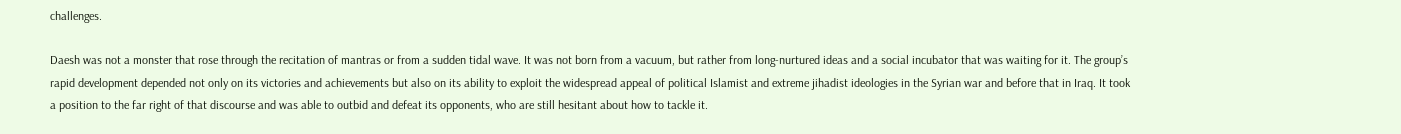challenges.

Daesh was not a monster that rose through the recitation of mantras or from a sudden tidal wave. It was not born from a vacuum, but rather from long-nurtured ideas and a social incubator that was waiting for it. The group’s rapid development depended not only on its victories and achievements but also on its ability to exploit the widespread appeal of political Islamist and extreme jihadist ideologies in the Syrian war and before that in Iraq. It took a position to the far right of that discourse and was able to outbid and defeat its opponents, who are still hesitant about how to tackle it.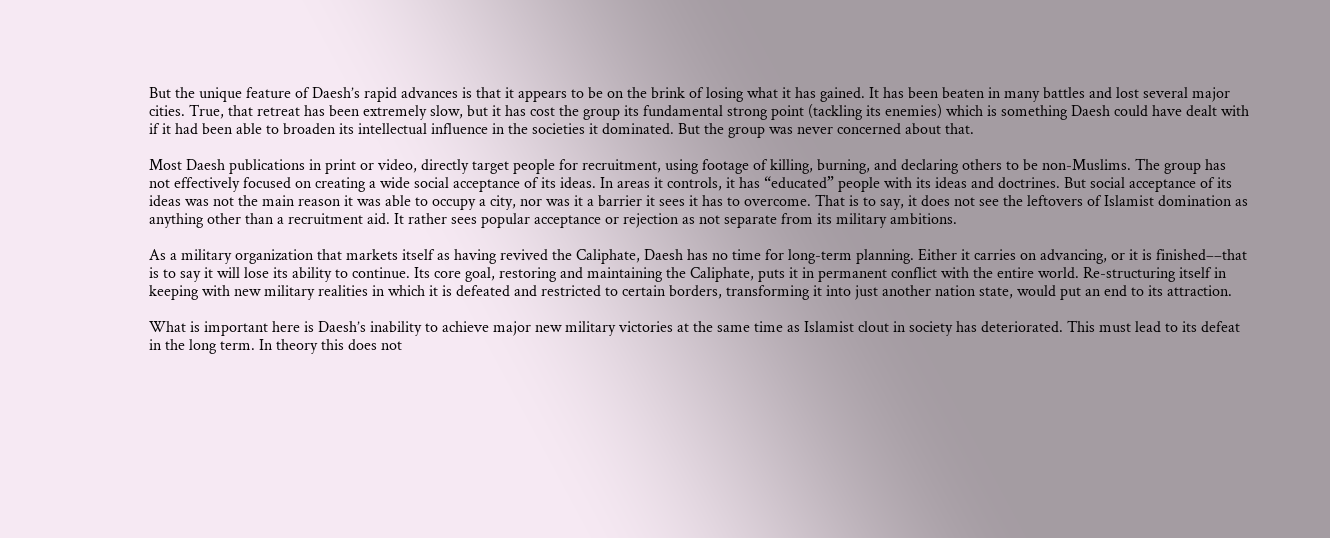But the unique feature of Daesh’s rapid advances is that it appears to be on the brink of losing what it has gained. It has been beaten in many battles and lost several major cities. True, that retreat has been extremely slow, but it has cost the group its fundamental strong point (tackling its enemies) which is something Daesh could have dealt with if it had been able to broaden its intellectual influence in the societies it dominated. But the group was never concerned about that.

Most Daesh publications in print or video, directly target people for recruitment, using footage of killing, burning, and declaring others to be non-Muslims. The group has not effectively focused on creating a wide social acceptance of its ideas. In areas it controls, it has “educated” people with its ideas and doctrines. But social acceptance of its ideas was not the main reason it was able to occupy a city, nor was it a barrier it sees it has to overcome. That is to say, it does not see the leftovers of Islamist domination as anything other than a recruitment aid. It rather sees popular acceptance or rejection as not separate from its military ambitions.

As a military organization that markets itself as having revived the Caliphate, Daesh has no time for long-term planning. Either it carries on advancing, or it is finished––that is to say it will lose its ability to continue. Its core goal, restoring and maintaining the Caliphate, puts it in permanent conflict with the entire world. Re-structuring itself in keeping with new military realities in which it is defeated and restricted to certain borders, transforming it into just another nation state, would put an end to its attraction.

What is important here is Daesh’s inability to achieve major new military victories at the same time as Islamist clout in society has deteriorated. This must lead to its defeat in the long term. In theory this does not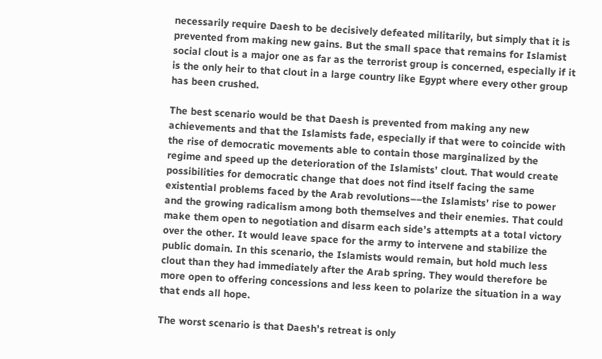necessarily require Daesh to be decisively defeated militarily, but simply that it is prevented from making new gains. But the small space that remains for Islamist social clout is a major one as far as the terrorist group is concerned, especially if it is the only heir to that clout in a large country like Egypt where every other group has been crushed.

The best scenario would be that Daesh is prevented from making any new achievements and that the Islamists fade, especially if that were to coincide with the rise of democratic movements able to contain those marginalized by the regime and speed up the deterioration of the Islamists’ clout. That would create possibilities for democratic change that does not find itself facing the same existential problems faced by the Arab revolutions––the Islamists’ rise to power and the growing radicalism among both themselves and their enemies. That could make them open to negotiation and disarm each side’s attempts at a total victory over the other. It would leave space for the army to intervene and stabilize the public domain. In this scenario, the Islamists would remain, but hold much less clout than they had immediately after the Arab spring. They would therefore be more open to offering concessions and less keen to polarize the situation in a way that ends all hope.

The worst scenario is that Daesh’s retreat is only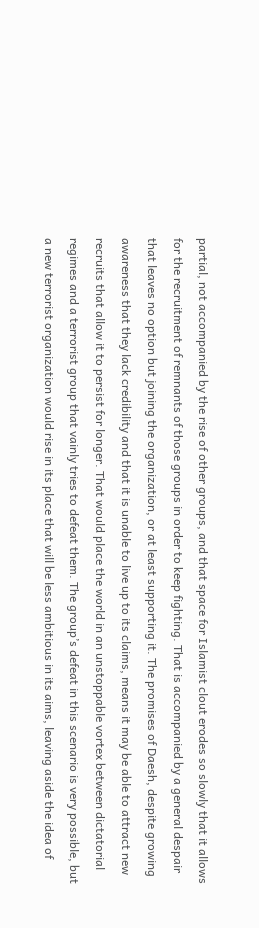partial, not accompanied by the rise of other groups, and that space for Islamist clout erodes so slowly that it allows for the recruitment of remnants of those groups in order to keep fighting. That is accompanied by a general despair that leaves no option but joining the organization, or at least supporting it. The promises of Daesh, despite growing awareness that they lack credibility and that it is unable to live up to its claims, means it may be able to attract new recruits that allow it to persist for longer. That would place the world in an unstoppable vortex between dictatorial regimes and a terrorist group that vainly tries to defeat them. The group’s defeat in this scenario is very possible, but a new terrorist organization would rise in its place that will be less ambitious in its aims, leaving aside the idea of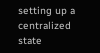setting up a centralized state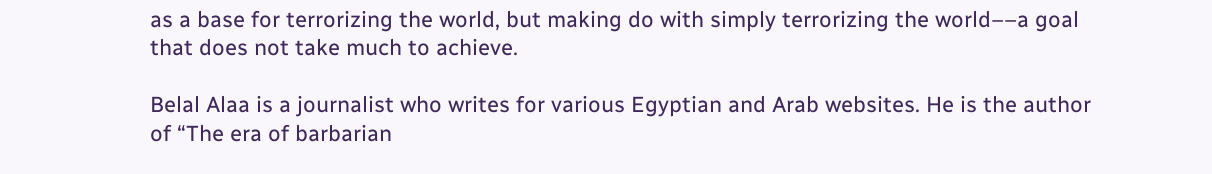as a base for terrorizing the world, but making do with simply terrorizing the world––a goal that does not take much to achieve.

Belal Alaa is a journalist who writes for various Egyptian and Arab websites. He is the author of “The era of barbarian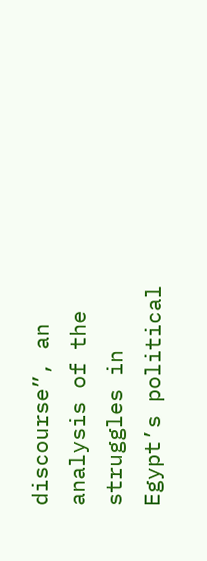discourse”, an analysis of the struggles in Egypt’s political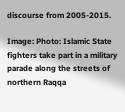discourse from 2005-2015.

Image: Photo: Islamic State fighters take part in a military parade along the streets of northern Raqqa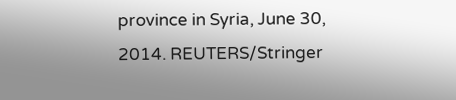province in Syria, June 30, 2014. REUTERS/Stringer